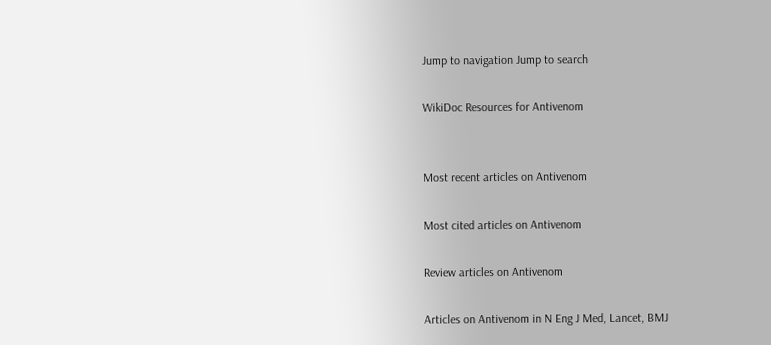Jump to navigation Jump to search

WikiDoc Resources for Antivenom


Most recent articles on Antivenom

Most cited articles on Antivenom

Review articles on Antivenom

Articles on Antivenom in N Eng J Med, Lancet, BMJ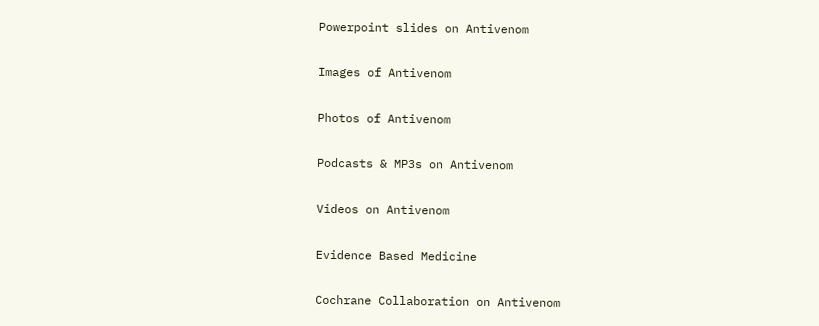Powerpoint slides on Antivenom

Images of Antivenom

Photos of Antivenom

Podcasts & MP3s on Antivenom

Videos on Antivenom

Evidence Based Medicine

Cochrane Collaboration on Antivenom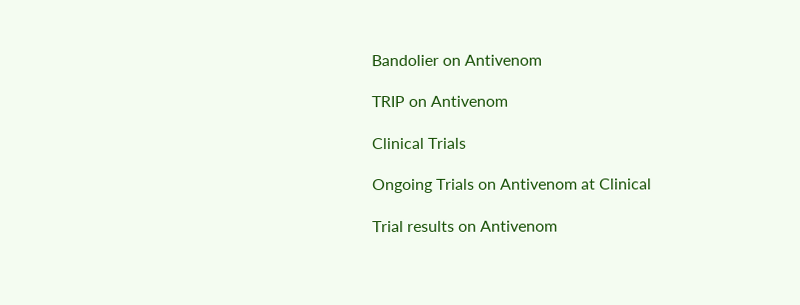Bandolier on Antivenom

TRIP on Antivenom

Clinical Trials

Ongoing Trials on Antivenom at Clinical

Trial results on Antivenom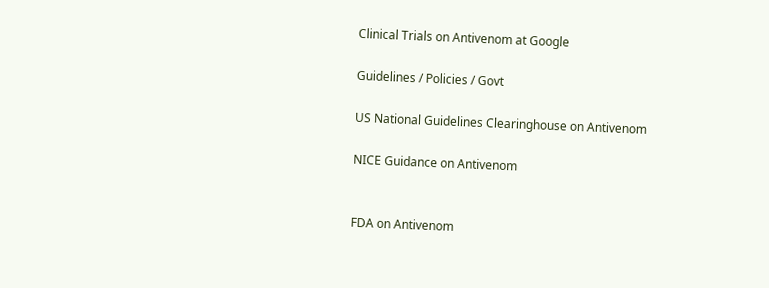Clinical Trials on Antivenom at Google

Guidelines / Policies / Govt

US National Guidelines Clearinghouse on Antivenom

NICE Guidance on Antivenom


FDA on Antivenom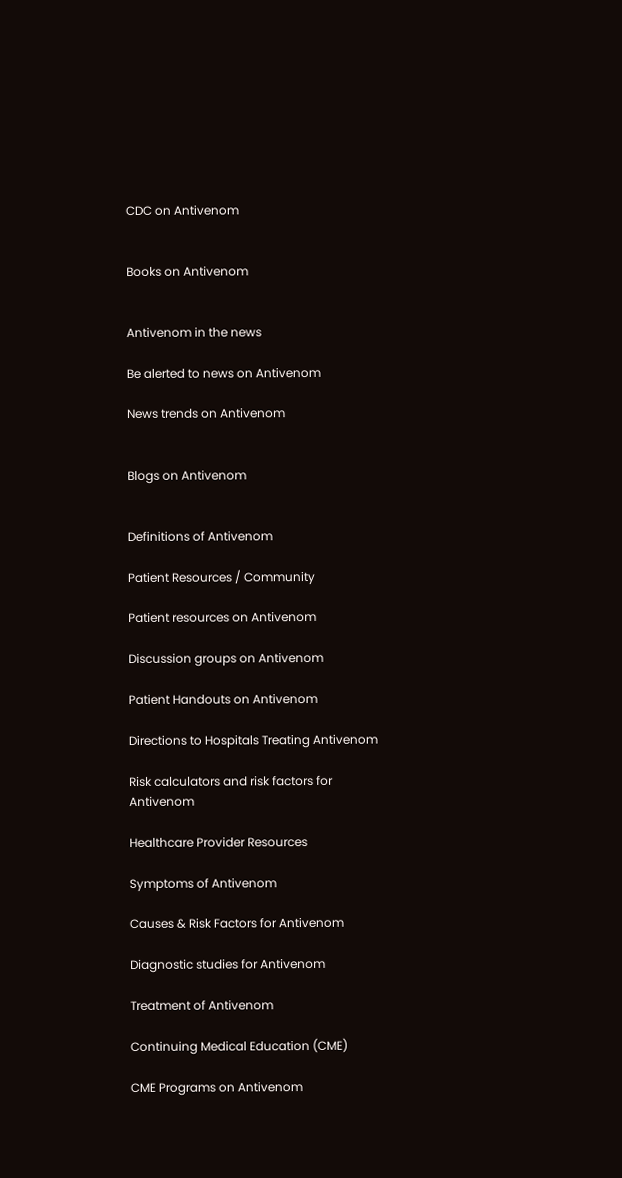CDC on Antivenom


Books on Antivenom


Antivenom in the news

Be alerted to news on Antivenom

News trends on Antivenom


Blogs on Antivenom


Definitions of Antivenom

Patient Resources / Community

Patient resources on Antivenom

Discussion groups on Antivenom

Patient Handouts on Antivenom

Directions to Hospitals Treating Antivenom

Risk calculators and risk factors for Antivenom

Healthcare Provider Resources

Symptoms of Antivenom

Causes & Risk Factors for Antivenom

Diagnostic studies for Antivenom

Treatment of Antivenom

Continuing Medical Education (CME)

CME Programs on Antivenom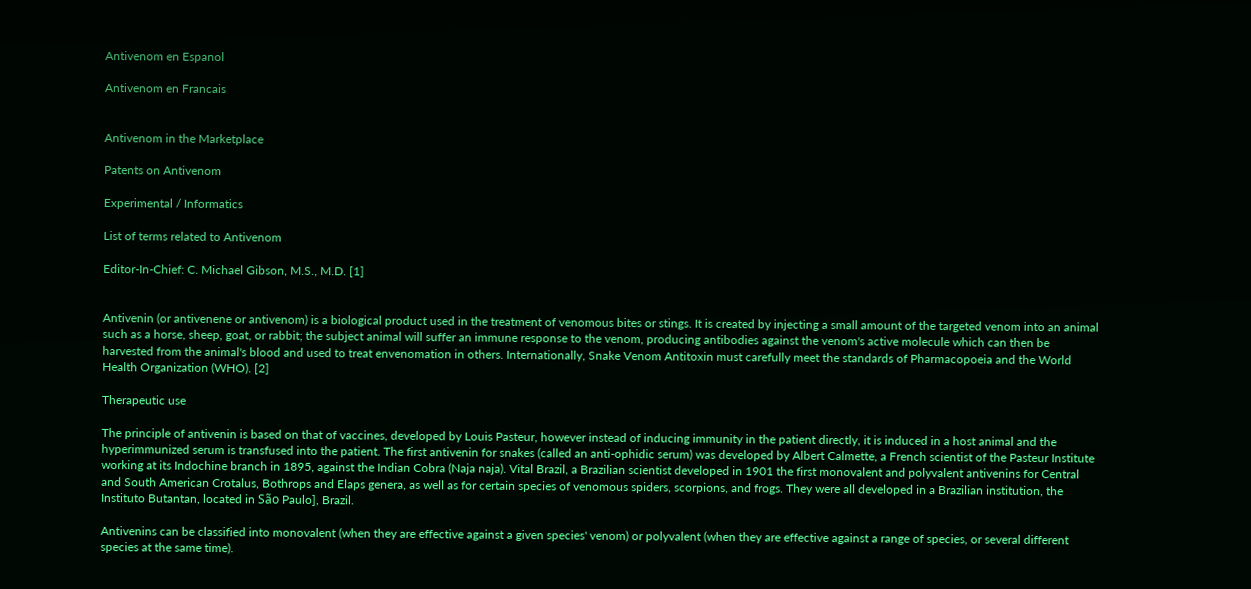Antivenom en Espanol

Antivenom en Francais


Antivenom in the Marketplace

Patents on Antivenom

Experimental / Informatics

List of terms related to Antivenom

Editor-In-Chief: C. Michael Gibson, M.S., M.D. [1]


Antivenin (or antivenene or antivenom) is a biological product used in the treatment of venomous bites or stings. It is created by injecting a small amount of the targeted venom into an animal such as a horse, sheep, goat, or rabbit; the subject animal will suffer an immune response to the venom, producing antibodies against the venom's active molecule which can then be harvested from the animal's blood and used to treat envenomation in others. Internationally, Snake Venom Antitoxin must carefully meet the standards of Pharmacopoeia and the World Health Organization (WHO). [2]

Therapeutic use

The principle of antivenin is based on that of vaccines, developed by Louis Pasteur, however instead of inducing immunity in the patient directly, it is induced in a host animal and the hyperimmunized serum is transfused into the patient. The first antivenin for snakes (called an anti-ophidic serum) was developed by Albert Calmette, a French scientist of the Pasteur Institute working at its Indochine branch in 1895, against the Indian Cobra (Naja naja). Vital Brazil, a Brazilian scientist developed in 1901 the first monovalent and polyvalent antivenins for Central and South American Crotalus, Bothrops and Elaps genera, as well as for certain species of venomous spiders, scorpions, and frogs. They were all developed in a Brazilian institution, the Instituto Butantan, located in São Paulo], Brazil.

Antivenins can be classified into monovalent (when they are effective against a given species' venom) or polyvalent (when they are effective against a range of species, or several different species at the same time).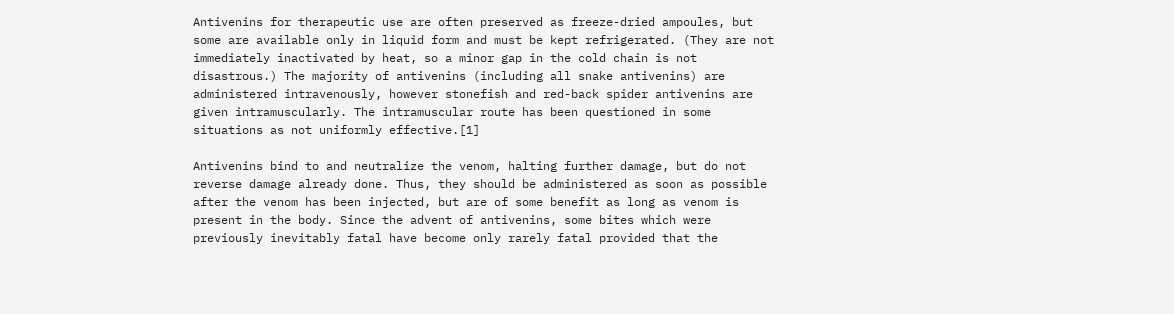Antivenins for therapeutic use are often preserved as freeze-dried ampoules, but some are available only in liquid form and must be kept refrigerated. (They are not immediately inactivated by heat, so a minor gap in the cold chain is not disastrous.) The majority of antivenins (including all snake antivenins) are administered intravenously, however stonefish and red-back spider antivenins are given intramuscularly. The intramuscular route has been questioned in some situations as not uniformly effective.[1]

Antivenins bind to and neutralize the venom, halting further damage, but do not reverse damage already done. Thus, they should be administered as soon as possible after the venom has been injected, but are of some benefit as long as venom is present in the body. Since the advent of antivenins, some bites which were previously inevitably fatal have become only rarely fatal provided that the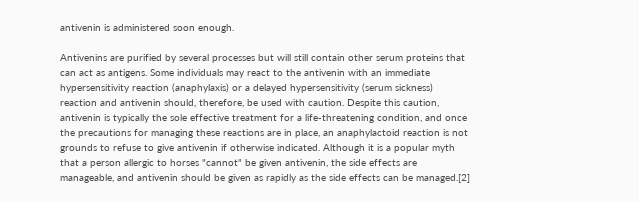antivenin is administered soon enough.

Antivenins are purified by several processes but will still contain other serum proteins that can act as antigens. Some individuals may react to the antivenin with an immediate hypersensitivity reaction (anaphylaxis) or a delayed hypersensitivity (serum sickness) reaction and antivenin should, therefore, be used with caution. Despite this caution, antivenin is typically the sole effective treatment for a life-threatening condition, and once the precautions for managing these reactions are in place, an anaphylactoid reaction is not grounds to refuse to give antivenin if otherwise indicated. Although it is a popular myth that a person allergic to horses "cannot" be given antivenin, the side effects are manageable, and antivenin should be given as rapidly as the side effects can be managed.[2]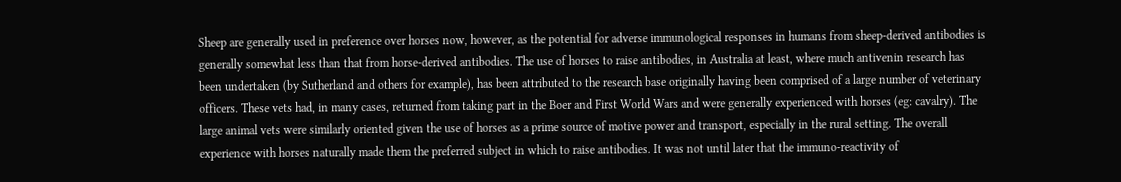Sheep are generally used in preference over horses now, however, as the potential for adverse immunological responses in humans from sheep-derived antibodies is generally somewhat less than that from horse-derived antibodies. The use of horses to raise antibodies, in Australia at least, where much antivenin research has been undertaken (by Sutherland and others for example), has been attributed to the research base originally having been comprised of a large number of veterinary officers. These vets had, in many cases, returned from taking part in the Boer and First World Wars and were generally experienced with horses (eg: cavalry). The large animal vets were similarly oriented given the use of horses as a prime source of motive power and transport, especially in the rural setting. The overall experience with horses naturally made them the preferred subject in which to raise antibodies. It was not until later that the immuno-reactivity of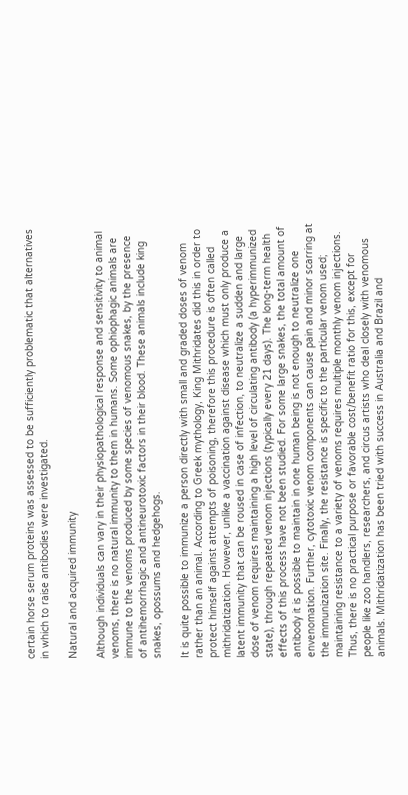certain horse serum proteins was assessed to be sufficiently problematic that alternatives in which to raise antibodies were investigated.

Natural and acquired immunity

Although individuals can vary in their physiopathological response and sensitivity to animal venoms, there is no natural immunity to them in humans. Some ophiophagic animals are immune to the venoms produced by some species of venomous snakes, by the presence of antihemorrhagic and antineurotoxic factors in their blood. These animals include king snakes, opossums and hedgehogs.

It is quite possible to immunize a person directly with small and graded doses of venom rather than an animal. According to Greek mythology, King Mithridates did this in order to protect himself against attempts of poisoning, therefore this procedure is often called mithridatization. However, unlike a vaccination against disease which must only produce a latent immunity that can be roused in case of infection, to neutralize a sudden and large dose of venom requires maintaining a high level of circulating antibody (a hyperimmunized state), through repeated venom injections (typically every 21 days). The long-term health effects of this process have not been studied. For some large snakes, the total amount of antibody it is possible to maintain in one human being is not enough to neutralize one envenomation. Further, cytotoxic venom components can cause pain and minor scarring at the immunization site. Finally, the resistance is specific to the particular venom used; maintaining resistance to a variety of venoms requires multiple monthly venom injections. Thus, there is no practical purpose or favorable cost/benefit ratio for this, except for people like zoo handlers, researchers, and circus artists who deal closely with venomous animals. Mithridatization has been tried with success in Australia and Brazil and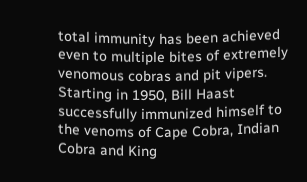total immunity has been achieved even to multiple bites of extremely venomous cobras and pit vipers. Starting in 1950, Bill Haast successfully immunized himself to the venoms of Cape Cobra, Indian Cobra and King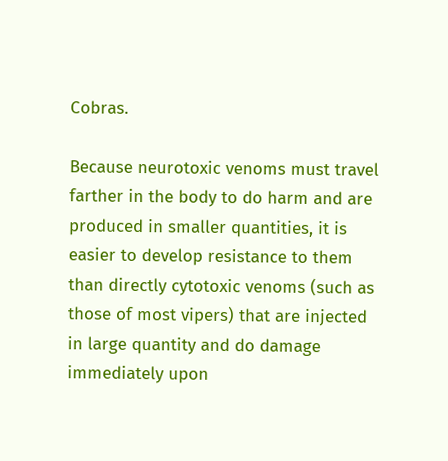Cobras.

Because neurotoxic venoms must travel farther in the body to do harm and are produced in smaller quantities, it is easier to develop resistance to them than directly cytotoxic venoms (such as those of most vipers) that are injected in large quantity and do damage immediately upon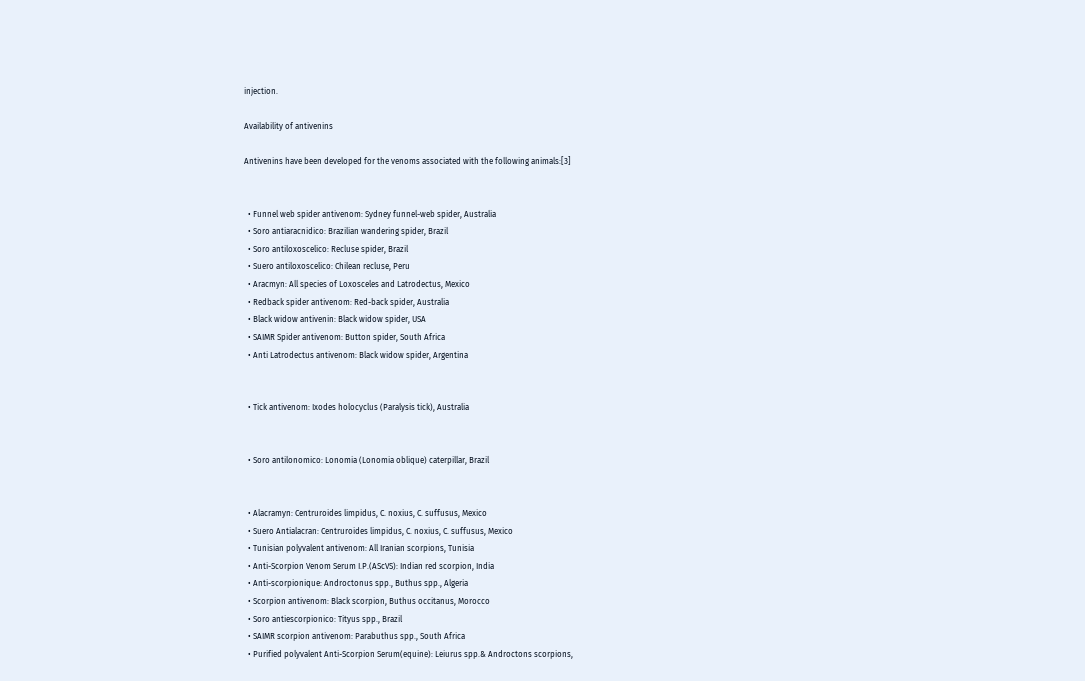injection.

Availability of antivenins

Antivenins have been developed for the venoms associated with the following animals:[3]


  • Funnel web spider antivenom: Sydney funnel-web spider, Australia
  • Soro antiaracnidico: Brazilian wandering spider, Brazil
  • Soro antiloxoscelico: Recluse spider, Brazil
  • Suero antiloxoscelico: Chilean recluse, Peru
  • Aracmyn: All species of Loxosceles and Latrodectus, Mexico
  • Redback spider antivenom: Red-back spider, Australia
  • Black widow antivenin: Black widow spider, USA
  • SAIMR Spider antivenom: Button spider, South Africa
  • Anti Latrodectus antivenom: Black widow spider, Argentina


  • Tick antivenom: Ixodes holocyclus (Paralysis tick), Australia


  • Soro antilonomico: Lonomia (Lonomia oblique) caterpillar, Brazil


  • Alacramyn: Centruroides limpidus, C. noxius, C. suffusus, Mexico
  • Suero Antialacran: Centruroides limpidus, C. noxius, C. suffusus, Mexico
  • Tunisian polyvalent antivenom: All Iranian scorpions, Tunisia
  • Anti-Scorpion Venom Serum I.P.(AScVS): Indian red scorpion, India
  • Anti-scorpionique: Androctonus spp., Buthus spp., Algeria
  • Scorpion antivenom: Black scorpion, Buthus occitanus, Morocco
  • Soro antiescorpionico: Tityus spp., Brazil
  • SAIMR scorpion antivenom: Parabuthus spp., South Africa
  • Purified polyvalent Anti-Scorpion Serum(equine): Leiurus spp.& Androctons scorpions,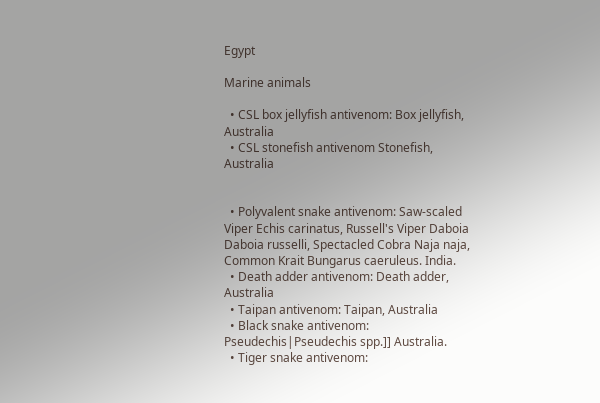Egypt

Marine animals

  • CSL box jellyfish antivenom: Box jellyfish, Australia
  • CSL stonefish antivenom Stonefish, Australia


  • Polyvalent snake antivenom: Saw-scaled Viper Echis carinatus, Russell's Viper Daboia Daboia russelli, Spectacled Cobra Naja naja, Common Krait Bungarus caeruleus. India.
  • Death adder antivenom: Death adder, Australia
  • Taipan antivenom: Taipan, Australia
  • Black snake antivenom: Pseudechis|Pseudechis spp.]] Australia.
  • Tiger snake antivenom: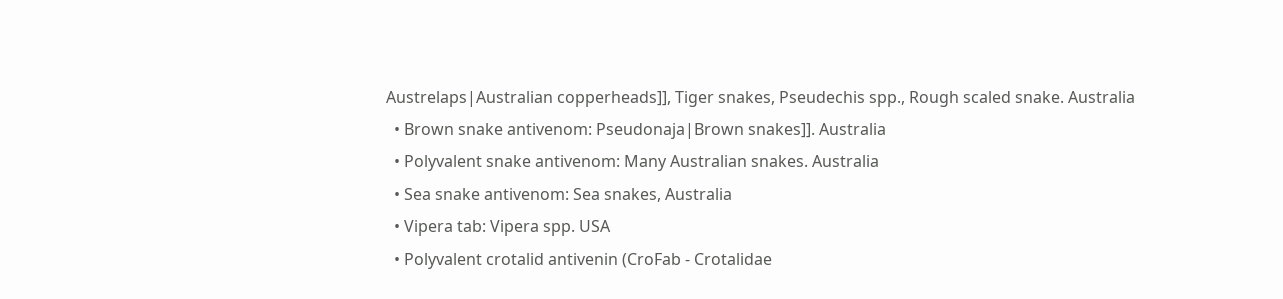Austrelaps|Australian copperheads]], Tiger snakes, Pseudechis spp., Rough scaled snake. Australia
  • Brown snake antivenom: Pseudonaja|Brown snakes]]. Australia
  • Polyvalent snake antivenom: Many Australian snakes. Australia
  • Sea snake antivenom: Sea snakes, Australia
  • Vipera tab: Vipera spp. USA
  • Polyvalent crotalid antivenin (CroFab - Crotalidae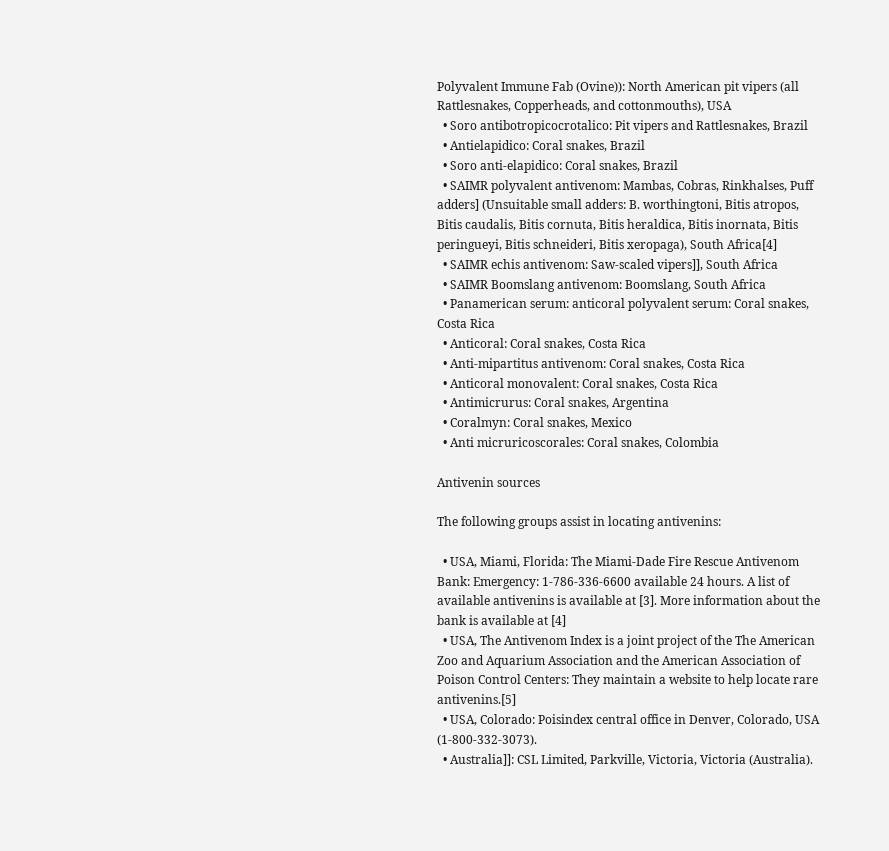Polyvalent Immune Fab (Ovine)): North American pit vipers (all Rattlesnakes, Copperheads, and cottonmouths), USA
  • Soro antibotropicocrotalico: Pit vipers and Rattlesnakes, Brazil
  • Antielapidico: Coral snakes, Brazil
  • Soro anti-elapidico: Coral snakes, Brazil
  • SAIMR polyvalent antivenom: Mambas, Cobras, Rinkhalses, Puff adders] (Unsuitable small adders: B. worthingtoni, Bitis atropos, Bitis caudalis, Bitis cornuta, Bitis heraldica, Bitis inornata, Bitis peringueyi, Bitis schneideri, Bitis xeropaga), South Africa[4]
  • SAIMR echis antivenom: Saw-scaled vipers]], South Africa
  • SAIMR Boomslang antivenom: Boomslang, South Africa
  • Panamerican serum: anticoral polyvalent serum: Coral snakes, Costa Rica
  • Anticoral: Coral snakes, Costa Rica
  • Anti-mipartitus antivenom: Coral snakes, Costa Rica
  • Anticoral monovalent: Coral snakes, Costa Rica
  • Antimicrurus: Coral snakes, Argentina
  • Coralmyn: Coral snakes, Mexico
  • Anti micruricoscorales: Coral snakes, Colombia

Antivenin sources

The following groups assist in locating antivenins:

  • USA, Miami, Florida: The Miami-Dade Fire Rescue Antivenom Bank: Emergency: 1-786-336-6600 available 24 hours. A list of available antivenins is available at [3]. More information about the bank is available at [4]
  • USA, The Antivenom Index is a joint project of the The American Zoo and Aquarium Association and the American Association of Poison Control Centers: They maintain a website to help locate rare antivenins.[5]
  • USA, Colorado: Poisindex central office in Denver, Colorado, USA (1-800-332-3073).
  • Australia]]: CSL Limited, Parkville, Victoria, Victoria (Australia).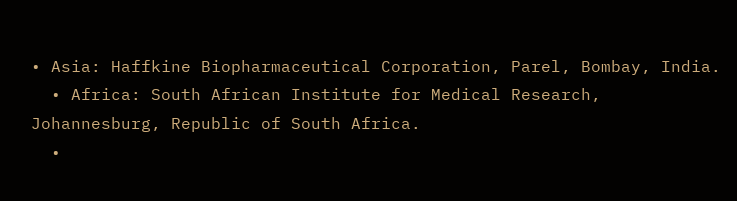• Asia: Haffkine Biopharmaceutical Corporation, Parel, Bombay, India.
  • Africa: South African Institute for Medical Research, Johannesburg, Republic of South Africa.
  •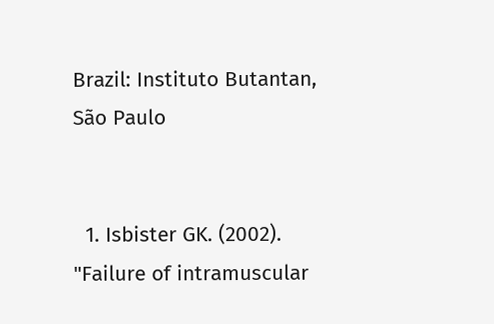Brazil: Instituto Butantan, São Paulo


  1. Isbister GK. (2002). "Failure of intramuscular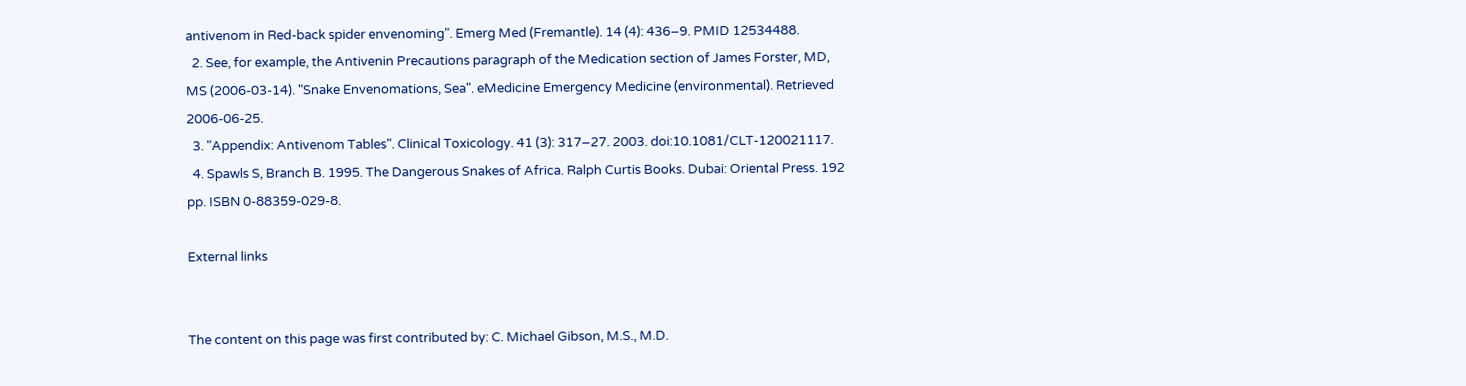antivenom in Red-back spider envenoming". Emerg Med (Fremantle). 14 (4): 436–9. PMID 12534488.
  2. See, for example, the Antivenin Precautions paragraph of the Medication section of James Forster, MD, MS (2006-03-14). "Snake Envenomations, Sea". eMedicine Emergency Medicine (environmental). Retrieved 2006-06-25.
  3. "Appendix: Antivenom Tables". Clinical Toxicology. 41 (3): 317–27. 2003. doi:10.1081/CLT-120021117.
  4. Spawls S, Branch B. 1995. The Dangerous Snakes of Africa. Ralph Curtis Books. Dubai: Oriental Press. 192 pp. ISBN 0-88359-029-8.

External links


The content on this page was first contributed by: C. Michael Gibson, M.S., M.D.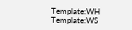Template:WH Template:WS